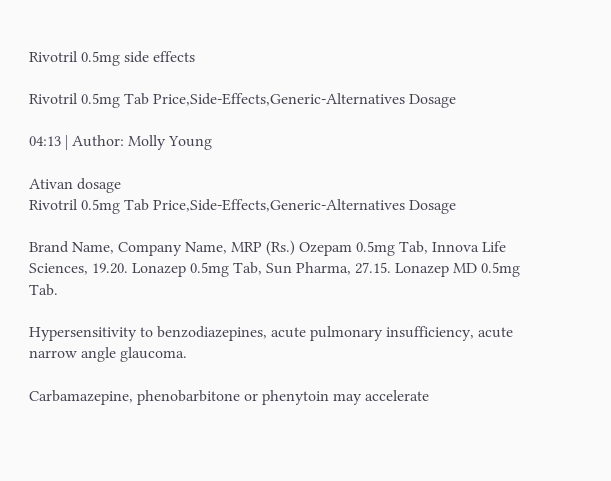Rivotril 0.5mg side effects

Rivotril 0.5mg Tab Price,Side-Effects,Generic-Alternatives Dosage

04:13 | Author: Molly Young

Ativan dosage
Rivotril 0.5mg Tab Price,Side-Effects,Generic-Alternatives Dosage

Brand Name, Company Name, MRP (Rs.) Ozepam 0.5mg Tab, Innova Life Sciences, 19.20. Lonazep 0.5mg Tab, Sun Pharma, 27.15. Lonazep MD 0.5mg Tab.

Hypersensitivity to benzodiazepines, acute pulmonary insufficiency, acute narrow angle glaucoma.

Carbamazepine, phenobarbitone or phenytoin may accelerate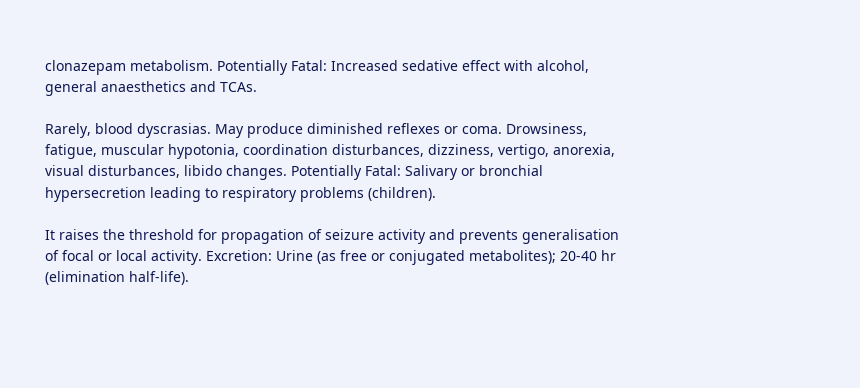clonazepam metabolism. Potentially Fatal: Increased sedative effect with alcohol, general anaesthetics and TCAs.

Rarely, blood dyscrasias. May produce diminished reflexes or coma. Drowsiness, fatigue, muscular hypotonia, coordination disturbances, dizziness, vertigo, anorexia, visual disturbances, libido changes. Potentially Fatal: Salivary or bronchial hypersecretion leading to respiratory problems (children).

It raises the threshold for propagation of seizure activity and prevents generalisation of focal or local activity. Excretion: Urine (as free or conjugated metabolites); 20-40 hr (elimination half-life).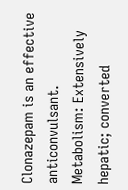Clonazepam is an effective anticonvulsant. Metabolism: Extensively hepatic; converted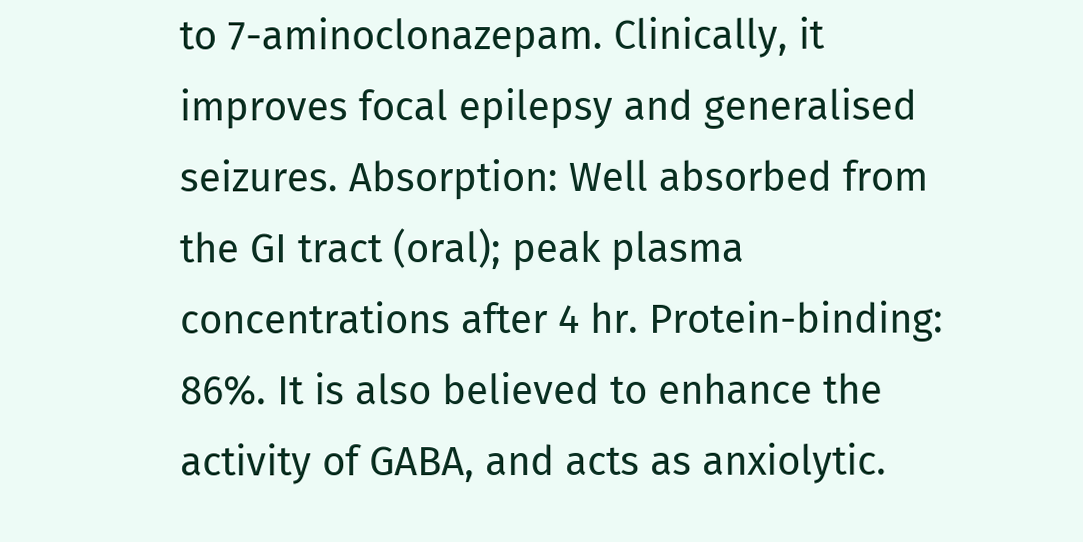to 7-aminoclonazepam. Clinically, it improves focal epilepsy and generalised seizures. Absorption: Well absorbed from the GI tract (oral); peak plasma concentrations after 4 hr. Protein-binding: 86%. It is also believed to enhance the activity of GABA, and acts as anxiolytic.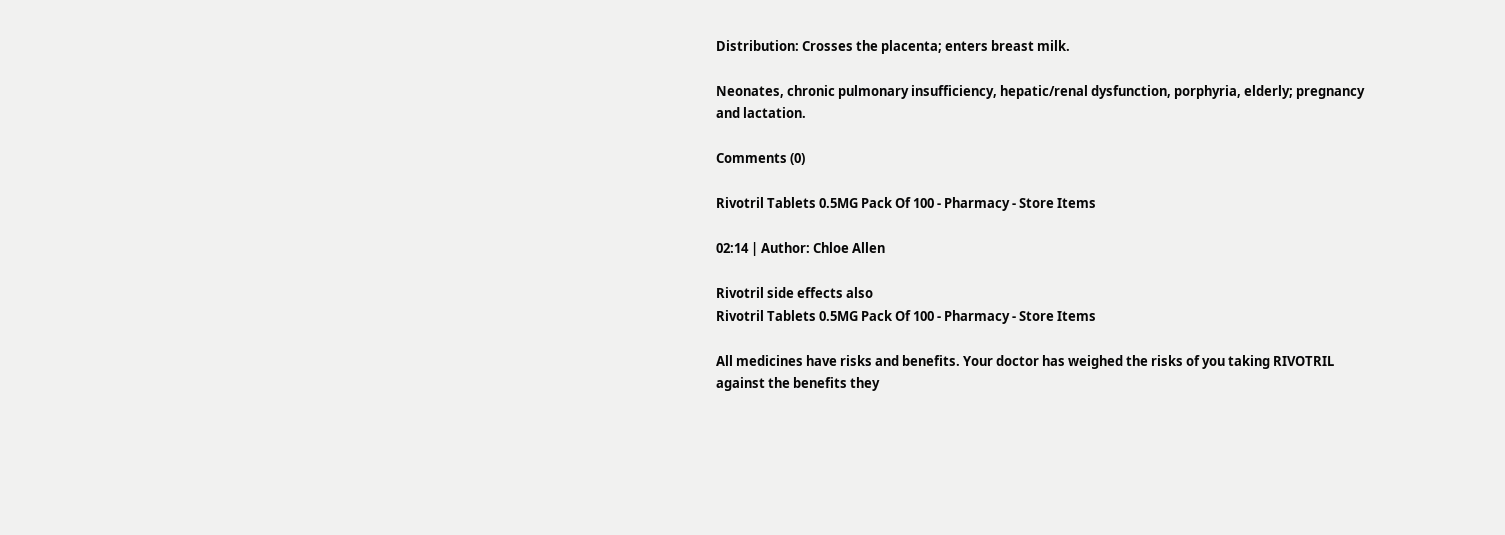Distribution: Crosses the placenta; enters breast milk.

Neonates, chronic pulmonary insufficiency, hepatic/renal dysfunction, porphyria, elderly; pregnancy and lactation.

Comments (0)

Rivotril Tablets 0.5MG Pack Of 100 - Pharmacy - Store Items

02:14 | Author: Chloe Allen

Rivotril side effects also
Rivotril Tablets 0.5MG Pack Of 100 - Pharmacy - Store Items

All medicines have risks and benefits. Your doctor has weighed the risks of you taking RIVOTRIL against the benefits they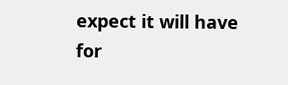expect it will have for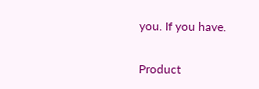you. If you have.

Product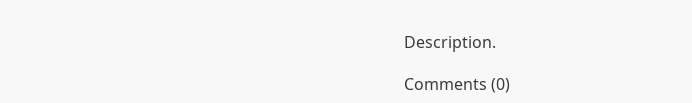Description.

Comments (0)